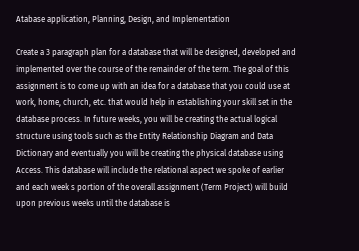Atabase application, Planning, Design, and Implementation

Create a 3 paragraph plan for a database that will be designed, developed and implemented over the course of the remainder of the term. The goal of this assignment is to come up with an idea for a database that you could use at work, home, church, etc. that would help in establishing your skill set in the database process. In future weeks, you will be creating the actual logical structure using tools such as the Entity Relationship Diagram and Data Dictionary and eventually you will be creating the physical database using Access. This database will include the relational aspect we spoke of earlier and each week s portion of the overall assignment (Term Project) will build upon previous weeks until the database is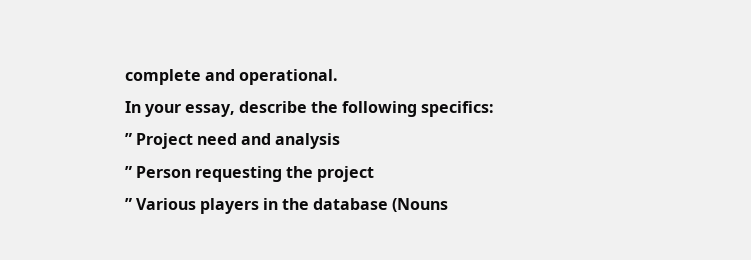complete and operational.
In your essay, describe the following specifics:
” Project need and analysis
” Person requesting the project
” Various players in the database (Nouns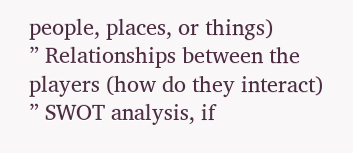people, places, or things)
” Relationships between the players (how do they interact)
” SWOT analysis, if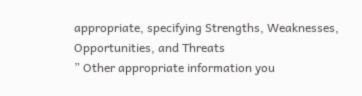appropriate, specifying Strengths, Weaknesses, Opportunities, and Threats
” Other appropriate information you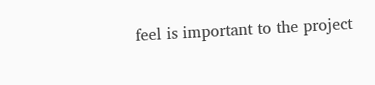feel is important to the project